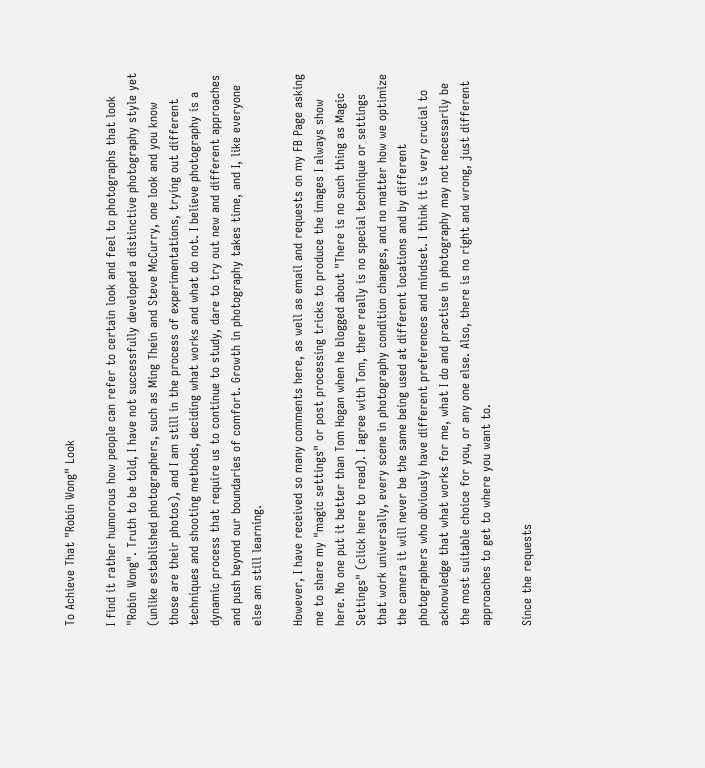To Achieve That "Robin Wong" Look

I find it rather humorous how people can refer to certain look and feel to photographs that look "Robin Wong". Truth to be told, I have not successfully developed a distinctive photography style yet (unlike established photographers, such as Ming Thein and Steve McCurry, one look and you know those are their photos), and I am still in the process of experimentations, trying out different techniques and shooting methods, deciding what works and what do not. I believe photography is a dynamic process that require us to continue to study, dare to try out new and different approaches and push beyond our boundaries of comfort. Growth in photography takes time, and I, like everyone else am still learning.

However, I have received so many comments here, as well as email and requests on my FB Page asking me to share my "magic settings" or post processing tricks to produce the images I always show here. No one put it better than Tom Hogan when he blogged about "There is no such thing as Magic Settings" (click here to read). I agree with Tom, there really is no special technique or settings that work universally, every scene in photography condition changes, and no matter how we optimize the camera it will never be the same being used at different locations and by different photographers who obviously have different preferences and mindset. I think it is very crucial to acknowledge that what works for me, what I do and practise in photography may not necessarily be the most suitable choice for you, or any one else. Also, there is no right and wrong, just different approaches to get to where you want to.

Since the requests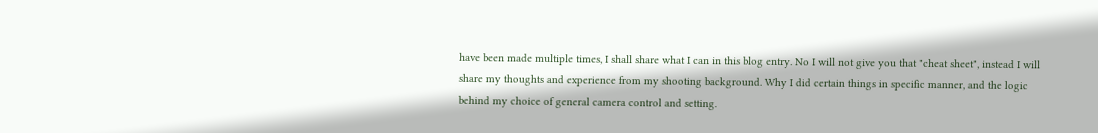have been made multiple times, I shall share what I can in this blog entry. No I will not give you that "cheat sheet", instead I will share my thoughts and experience from my shooting background. Why I did certain things in specific manner, and the logic behind my choice of general camera control and setting.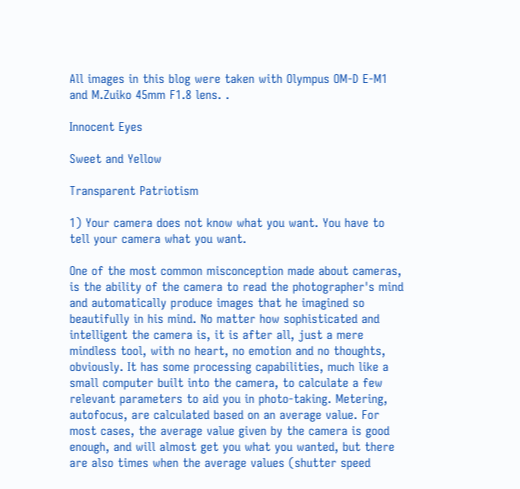All images in this blog were taken with Olympus OM-D E-M1 and M.Zuiko 45mm F1.8 lens. .

Innocent Eyes

Sweet and Yellow

Transparent Patriotism

1) Your camera does not know what you want. You have to tell your camera what you want.

One of the most common misconception made about cameras, is the ability of the camera to read the photographer's mind and automatically produce images that he imagined so beautifully in his mind. No matter how sophisticated and intelligent the camera is, it is after all, just a mere mindless tool, with no heart, no emotion and no thoughts, obviously. It has some processing capabilities, much like a small computer built into the camera, to calculate a few relevant parameters to aid you in photo-taking. Metering, autofocus, are calculated based on an average value. For most cases, the average value given by the camera is good enough, and will almost get you what you wanted, but there are also times when the average values (shutter speed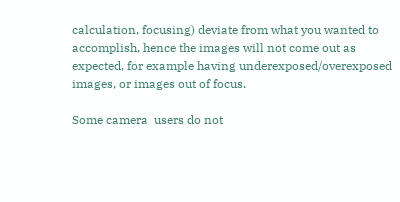calculation, focusing) deviate from what you wanted to accomplish, hence the images will not come out as expected, for example having underexposed/overexposed images, or images out of focus.

Some camera  users do not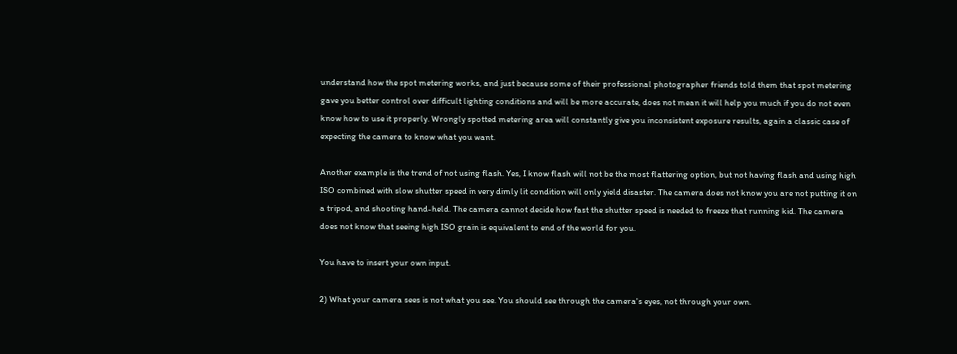understand how the spot metering works, and just because some of their professional photographer friends told them that spot metering gave you better control over difficult lighting conditions and will be more accurate, does not mean it will help you much if you do not even know how to use it properly. Wrongly spotted metering area will constantly give you inconsistent exposure results, again a classic case of expecting the camera to know what you want.

Another example is the trend of not using flash. Yes, I know flash will not be the most flattering option, but not having flash and using high ISO combined with slow shutter speed in very dimly lit condition will only yield disaster. The camera does not know you are not putting it on a tripod, and shooting hand-held. The camera cannot decide how fast the shutter speed is needed to freeze that running kid. The camera does not know that seeing high ISO grain is equivalent to end of the world for you.

You have to insert your own input.

2) What your camera sees is not what you see. You should see through the camera's eyes, not through your own.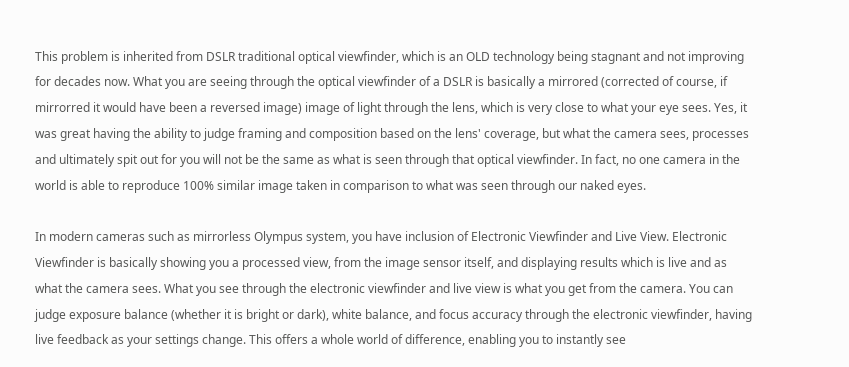This problem is inherited from DSLR traditional optical viewfinder, which is an OLD technology being stagnant and not improving for decades now. What you are seeing through the optical viewfinder of a DSLR is basically a mirrored (corrected of course, if mirrorred it would have been a reversed image) image of light through the lens, which is very close to what your eye sees. Yes, it was great having the ability to judge framing and composition based on the lens' coverage, but what the camera sees, processes and ultimately spit out for you will not be the same as what is seen through that optical viewfinder. In fact, no one camera in the world is able to reproduce 100% similar image taken in comparison to what was seen through our naked eyes.

In modern cameras such as mirrorless Olympus system, you have inclusion of Electronic Viewfinder and Live View. Electronic Viewfinder is basically showing you a processed view, from the image sensor itself, and displaying results which is live and as what the camera sees. What you see through the electronic viewfinder and live view is what you get from the camera. You can judge exposure balance (whether it is bright or dark), white balance, and focus accuracy through the electronic viewfinder, having live feedback as your settings change. This offers a whole world of difference, enabling you to instantly see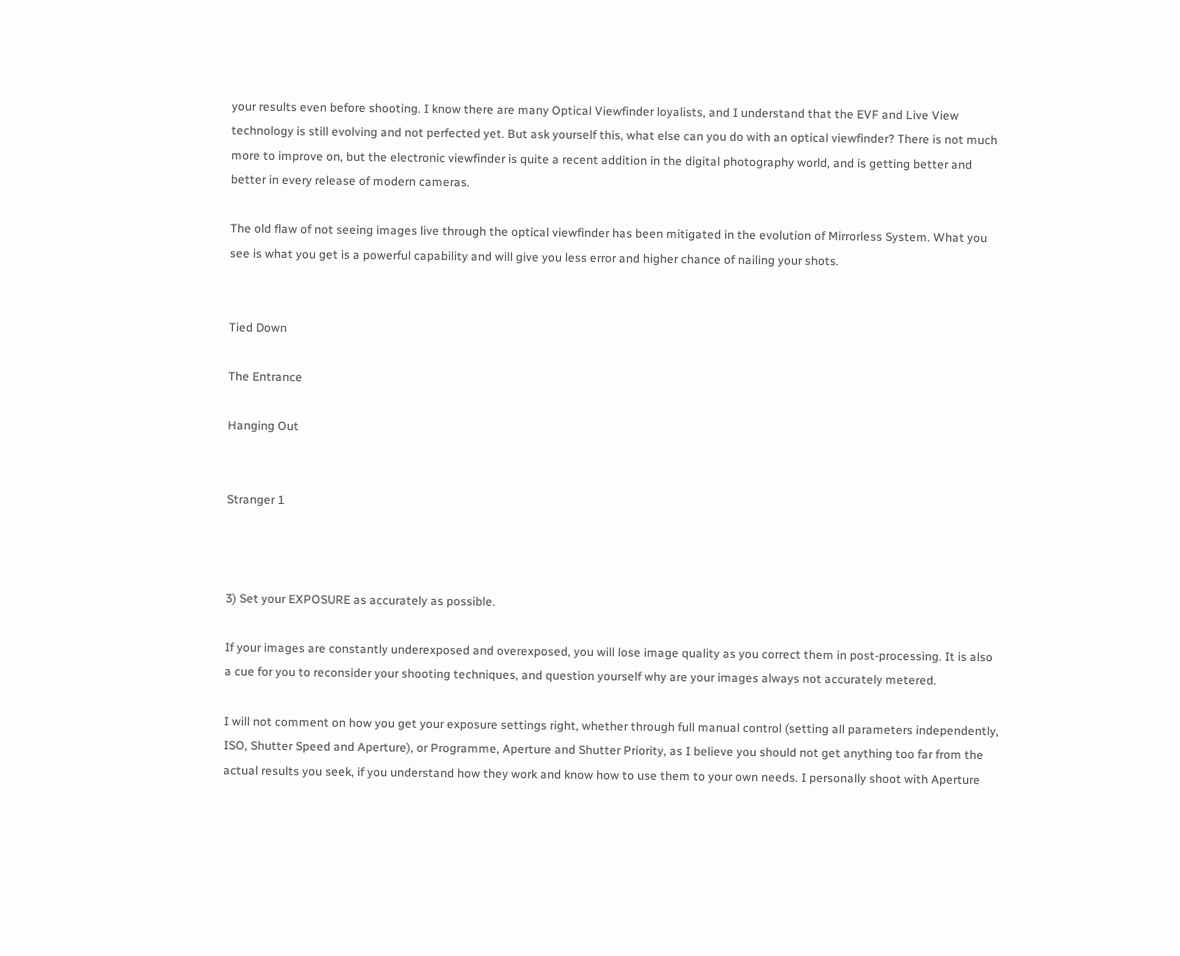your results even before shooting. I know there are many Optical Viewfinder loyalists, and I understand that the EVF and Live View technology is still evolving and not perfected yet. But ask yourself this, what else can you do with an optical viewfinder? There is not much more to improve on, but the electronic viewfinder is quite a recent addition in the digital photography world, and is getting better and better in every release of modern cameras.

The old flaw of not seeing images live through the optical viewfinder has been mitigated in the evolution of Mirrorless System. What you see is what you get is a powerful capability and will give you less error and higher chance of nailing your shots.


Tied Down

The Entrance

Hanging Out


Stranger 1



3) Set your EXPOSURE as accurately as possible.

If your images are constantly underexposed and overexposed, you will lose image quality as you correct them in post-processing. It is also a cue for you to reconsider your shooting techniques, and question yourself why are your images always not accurately metered.

I will not comment on how you get your exposure settings right, whether through full manual control (setting all parameters independently, ISO, Shutter Speed and Aperture), or Programme, Aperture and Shutter Priority, as I believe you should not get anything too far from the actual results you seek, if you understand how they work and know how to use them to your own needs. I personally shoot with Aperture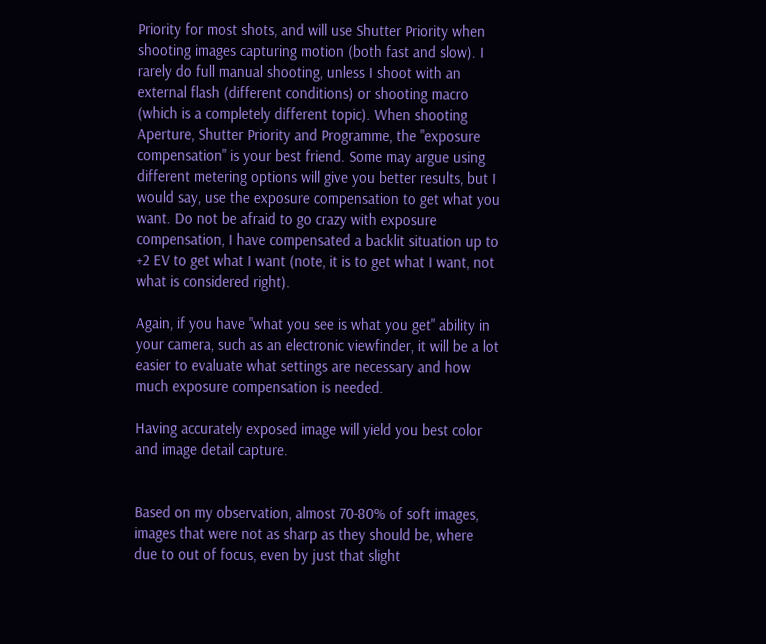Priority for most shots, and will use Shutter Priority when shooting images capturing motion (both fast and slow). I rarely do full manual shooting, unless I shoot with an external flash (different conditions) or shooting macro (which is a completely different topic). When shooting Aperture, Shutter Priority and Programme, the "exposure compensation" is your best friend. Some may argue using different metering options will give you better results, but I would say, use the exposure compensation to get what you want. Do not be afraid to go crazy with exposure compensation, I have compensated a backlit situation up to +2 EV to get what I want (note, it is to get what I want, not what is considered right).

Again, if you have "what you see is what you get" ability in your camera, such as an electronic viewfinder, it will be a lot easier to evaluate what settings are necessary and how much exposure compensation is needed.

Having accurately exposed image will yield you best color and image detail capture.


Based on my observation, almost 70-80% of soft images, images that were not as sharp as they should be, where due to out of focus, even by just that slight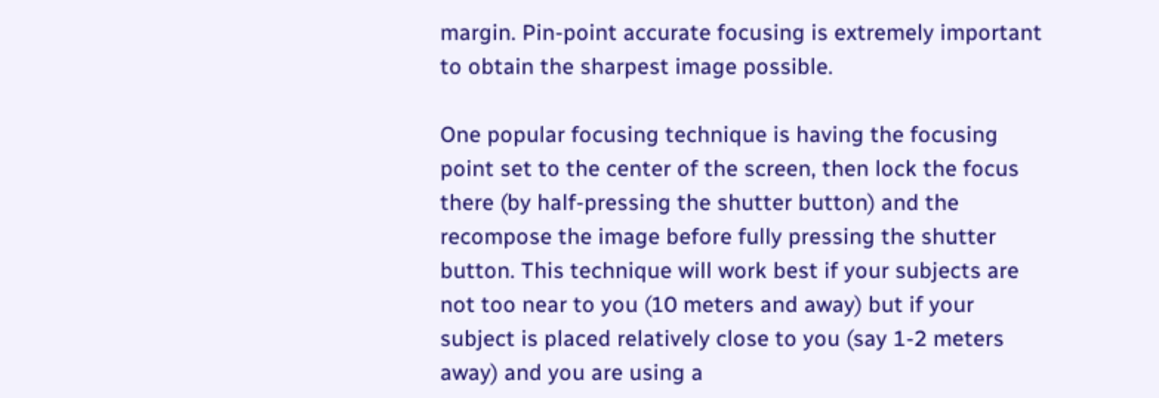margin. Pin-point accurate focusing is extremely important to obtain the sharpest image possible.

One popular focusing technique is having the focusing point set to the center of the screen, then lock the focus there (by half-pressing the shutter button) and the recompose the image before fully pressing the shutter button. This technique will work best if your subjects are not too near to you (10 meters and away) but if your subject is placed relatively close to you (say 1-2 meters away) and you are using a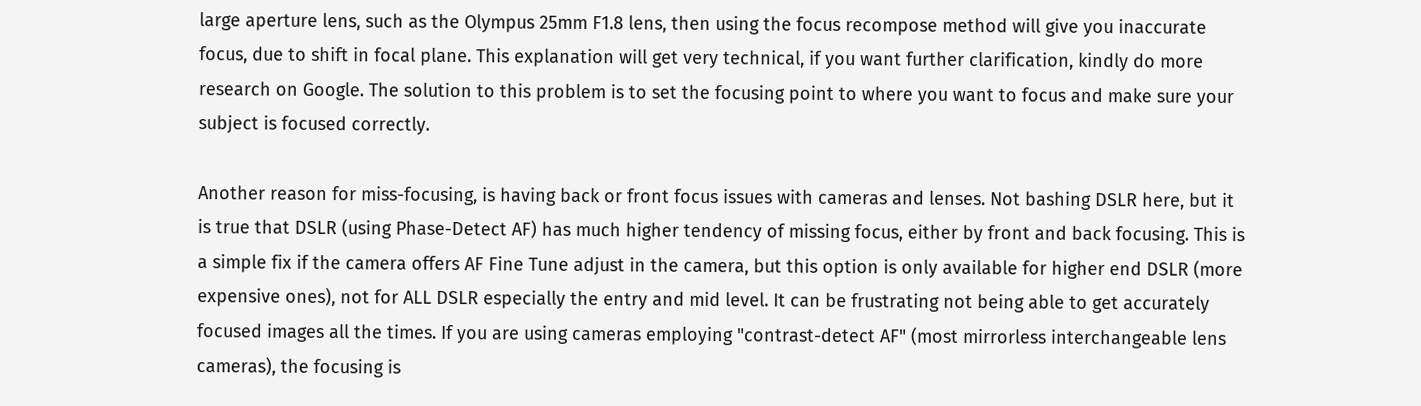large aperture lens, such as the Olympus 25mm F1.8 lens, then using the focus recompose method will give you inaccurate focus, due to shift in focal plane. This explanation will get very technical, if you want further clarification, kindly do more research on Google. The solution to this problem is to set the focusing point to where you want to focus and make sure your subject is focused correctly.

Another reason for miss-focusing, is having back or front focus issues with cameras and lenses. Not bashing DSLR here, but it is true that DSLR (using Phase-Detect AF) has much higher tendency of missing focus, either by front and back focusing. This is a simple fix if the camera offers AF Fine Tune adjust in the camera, but this option is only available for higher end DSLR (more expensive ones), not for ALL DSLR especially the entry and mid level. It can be frustrating not being able to get accurately focused images all the times. If you are using cameras employing "contrast-detect AF" (most mirrorless interchangeable lens cameras), the focusing is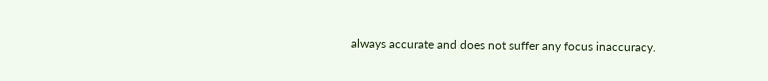always accurate and does not suffer any focus inaccuracy.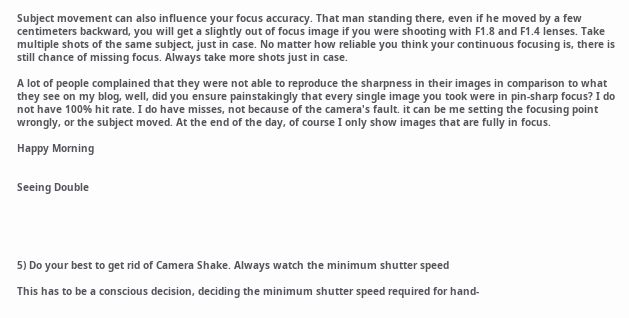Subject movement can also influence your focus accuracy. That man standing there, even if he moved by a few centimeters backward, you will get a slightly out of focus image if you were shooting with F1.8 and F1.4 lenses. Take multiple shots of the same subject, just in case. No matter how reliable you think your continuous focusing is, there is still chance of missing focus. Always take more shots just in case.

A lot of people complained that they were not able to reproduce the sharpness in their images in comparison to what they see on my blog, well, did you ensure painstakingly that every single image you took were in pin-sharp focus? I do not have 100% hit rate. I do have misses, not because of the camera's fault. it can be me setting the focusing point wrongly, or the subject moved. At the end of the day, of course I only show images that are fully in focus.

Happy Morning


Seeing Double





5) Do your best to get rid of Camera Shake. Always watch the minimum shutter speed

This has to be a conscious decision, deciding the minimum shutter speed required for hand-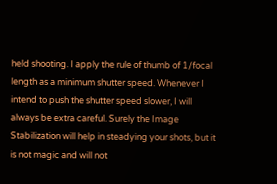held shooting. I apply the rule of thumb of 1/focal length as a minimum shutter speed. Whenever I intend to push the shutter speed slower, I will always be extra careful. Surely the Image Stabilization will help in steadying your shots, but it is not magic and will not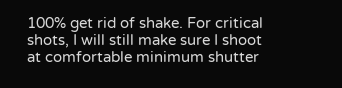100% get rid of shake. For critical shots, I will still make sure I shoot at comfortable minimum shutter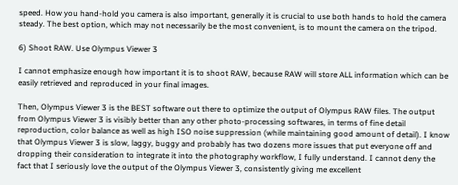speed. How you hand-hold you camera is also important, generally it is crucial to use both hands to hold the camera steady. The best option, which may not necessarily be the most convenient, is to mount the camera on the tripod.

6) Shoot RAW. Use Olympus Viewer 3

I cannot emphasize enough how important it is to shoot RAW, because RAW will store ALL information which can be easily retrieved and reproduced in your final images.

Then, Olympus Viewer 3 is the BEST software out there to optimize the output of Olympus RAW files. The output from Olympus Viewer 3 is visibly better than any other photo-processing softwares, in terms of fine detail reproduction, color balance as well as high ISO noise suppression (while maintaining good amount of detail). I know that Olympus Viewer 3 is slow, laggy, buggy and probably has two dozens more issues that put everyone off and dropping their consideration to integrate it into the photography workflow, I fully understand. I cannot deny the fact that I seriously love the output of the Olympus Viewer 3, consistently giving me excellent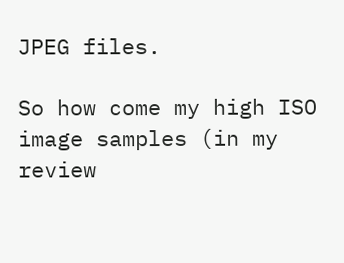JPEG files.

So how come my high ISO image samples (in my review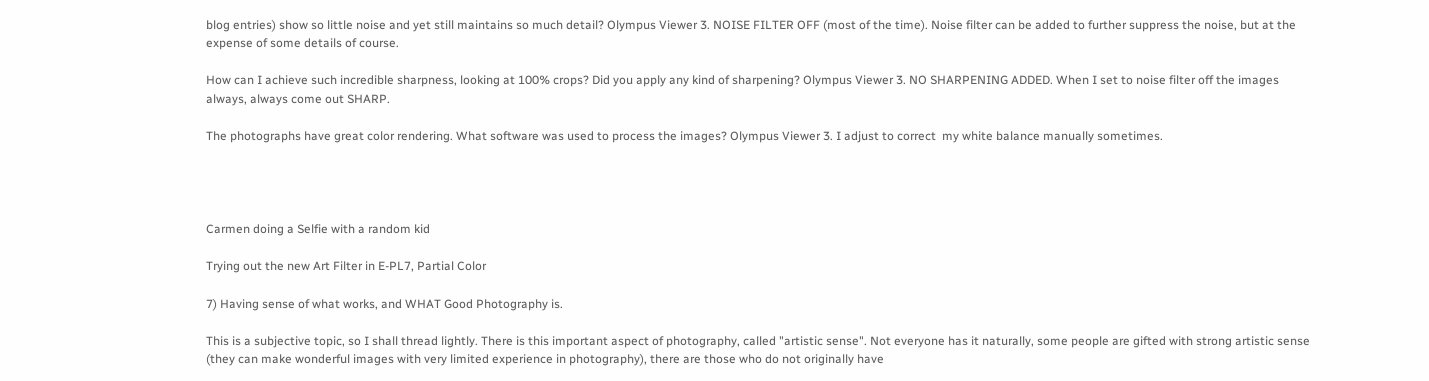blog entries) show so little noise and yet still maintains so much detail? Olympus Viewer 3. NOISE FILTER OFF (most of the time). Noise filter can be added to further suppress the noise, but at the expense of some details of course.

How can I achieve such incredible sharpness, looking at 100% crops? Did you apply any kind of sharpening? Olympus Viewer 3. NO SHARPENING ADDED. When I set to noise filter off the images always, always come out SHARP.

The photographs have great color rendering. What software was used to process the images? Olympus Viewer 3. I adjust to correct  my white balance manually sometimes.




Carmen doing a Selfie with a random kid

Trying out the new Art Filter in E-PL7, Partial Color

7) Having sense of what works, and WHAT Good Photography is.

This is a subjective topic, so I shall thread lightly. There is this important aspect of photography, called "artistic sense". Not everyone has it naturally, some people are gifted with strong artistic sense (they can make wonderful images with very limited experience in photography), there are those who do not originally have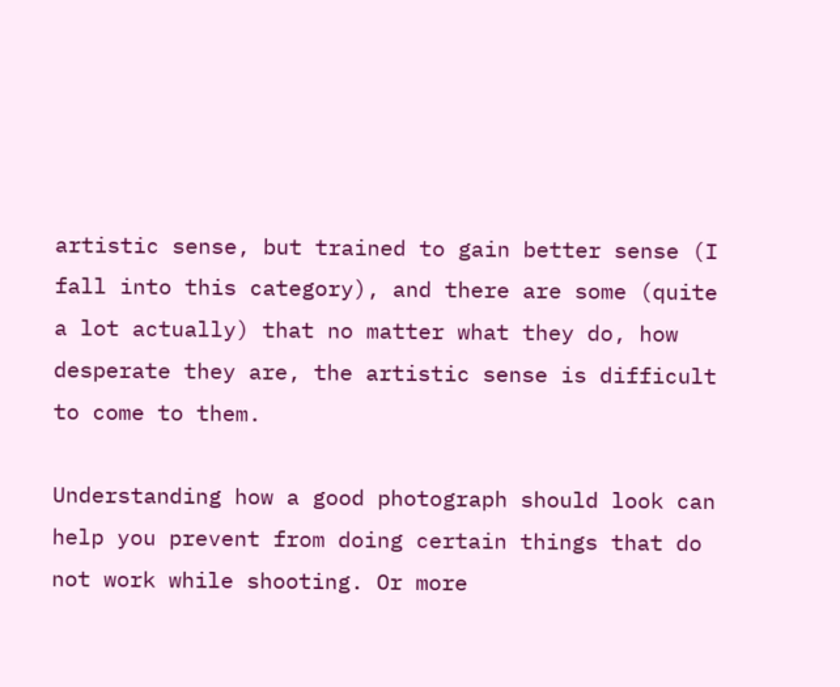artistic sense, but trained to gain better sense (I fall into this category), and there are some (quite a lot actually) that no matter what they do, how desperate they are, the artistic sense is difficult to come to them.

Understanding how a good photograph should look can help you prevent from doing certain things that do not work while shooting. Or more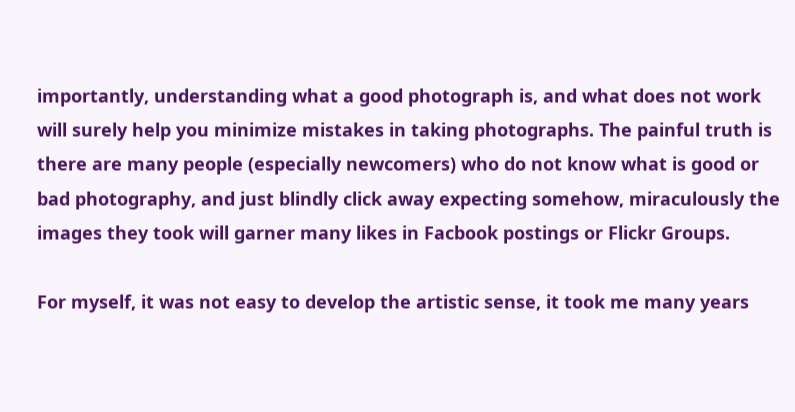importantly, understanding what a good photograph is, and what does not work will surely help you minimize mistakes in taking photographs. The painful truth is there are many people (especially newcomers) who do not know what is good or bad photography, and just blindly click away expecting somehow, miraculously the images they took will garner many likes in Facbook postings or Flickr Groups.

For myself, it was not easy to develop the artistic sense, it took me many years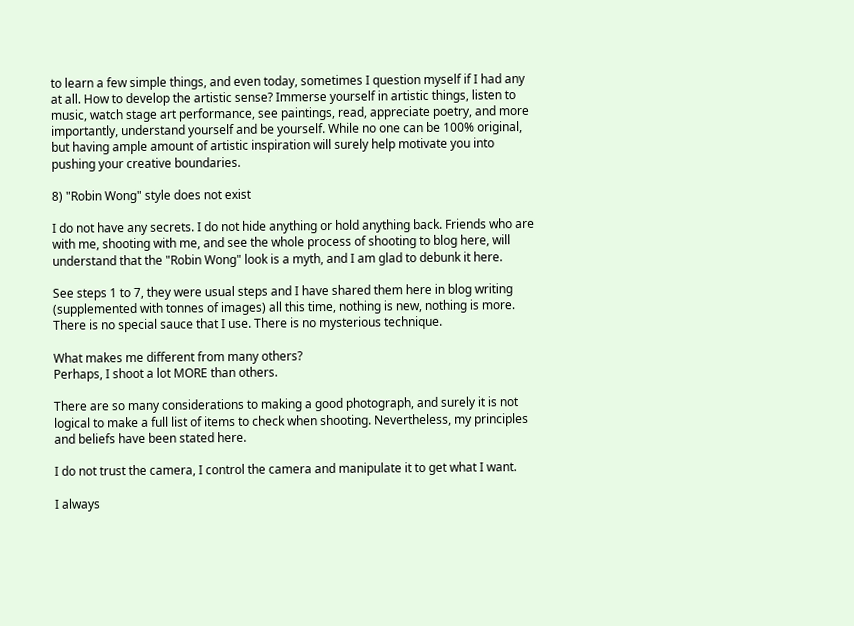to learn a few simple things, and even today, sometimes I question myself if I had any at all. How to develop the artistic sense? Immerse yourself in artistic things, listen to music, watch stage art performance, see paintings, read, appreciate poetry, and more importantly, understand yourself and be yourself. While no one can be 100% original, but having ample amount of artistic inspiration will surely help motivate you into pushing your creative boundaries.

8) "Robin Wong" style does not exist

I do not have any secrets. I do not hide anything or hold anything back. Friends who are with me, shooting with me, and see the whole process of shooting to blog here, will understand that the "Robin Wong" look is a myth, and I am glad to debunk it here.

See steps 1 to 7, they were usual steps and I have shared them here in blog writing (supplemented with tonnes of images) all this time, nothing is new, nothing is more. There is no special sauce that I use. There is no mysterious technique.

What makes me different from many others?
Perhaps, I shoot a lot MORE than others.

There are so many considerations to making a good photograph, and surely it is not logical to make a full list of items to check when shooting. Nevertheless, my principles and beliefs have been stated here.

I do not trust the camera, I control the camera and manipulate it to get what I want.

I always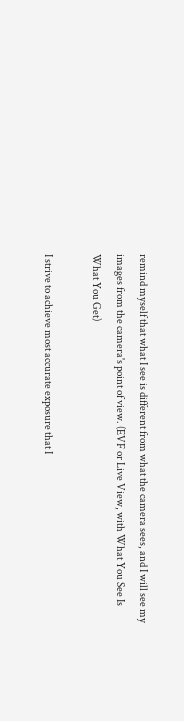remind myself that what I see is different from what the camera sees, and I will see my images from the camera's point of view. (EVF or Live View, with What You See Is What You Get)

I strive to achieve most accurate exposure that I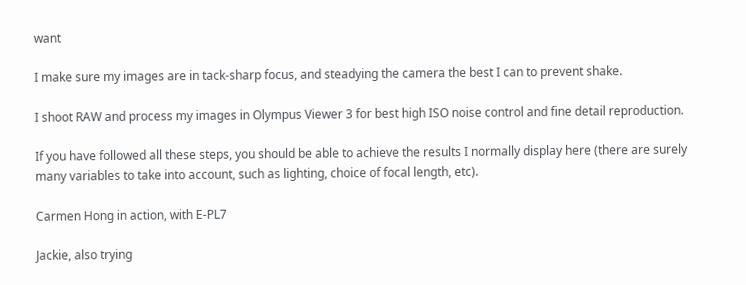want

I make sure my images are in tack-sharp focus, and steadying the camera the best I can to prevent shake.

I shoot RAW and process my images in Olympus Viewer 3 for best high ISO noise control and fine detail reproduction.

If you have followed all these steps, you should be able to achieve the results I normally display here (there are surely many variables to take into account, such as lighting, choice of focal length, etc).

Carmen Hong in action, with E-PL7

Jackie, also trying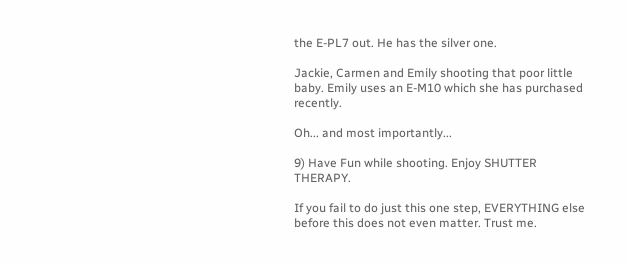the E-PL7 out. He has the silver one.

Jackie, Carmen and Emily shooting that poor little baby. Emily uses an E-M10 which she has purchased recently.

Oh... and most importantly...

9) Have Fun while shooting. Enjoy SHUTTER THERAPY.

If you fail to do just this one step, EVERYTHING else before this does not even matter. Trust me.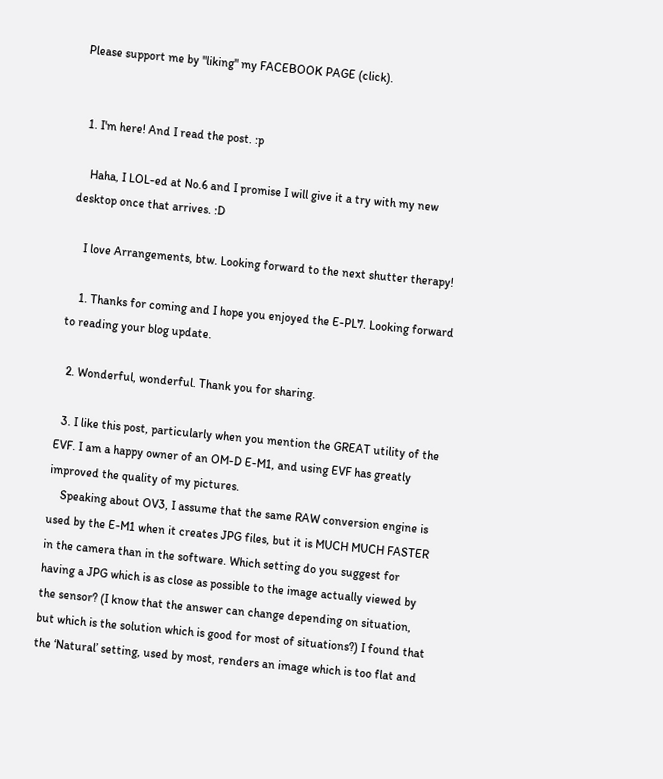Please support me by "liking" my FACEBOOK PAGE (click).


  1. I'm here! And I read the post. :p

    Haha, I LOL-ed at No.6 and I promise I will give it a try with my new desktop once that arrives. :D

    I love Arrangements, btw. Looking forward to the next shutter therapy!

    1. Thanks for coming and I hope you enjoyed the E-PL7. Looking forward to reading your blog update.

  2. Wonderful, wonderful. Thank you for sharing.

  3. I like this post, particularly when you mention the GREAT utility of the EVF. I am a happy owner of an OM-D E-M1, and using EVF has greatly improved the quality of my pictures.
    Speaking about OV3, I assume that the same RAW conversion engine is used by the E-M1 when it creates JPG files, but it is MUCH MUCH FASTER in the camera than in the software. Which setting do you suggest for having a JPG which is as close as possible to the image actually viewed by the sensor? (I know that the answer can change depending on situation, but which is the solution which is good for most of situations?) I found that the ‘Natural’ setting, used by most, renders an image which is too flat and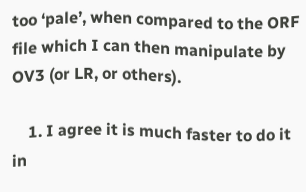too ‘pale’, when compared to the ORF file which I can then manipulate by OV3 (or LR, or others).

    1. I agree it is much faster to do it in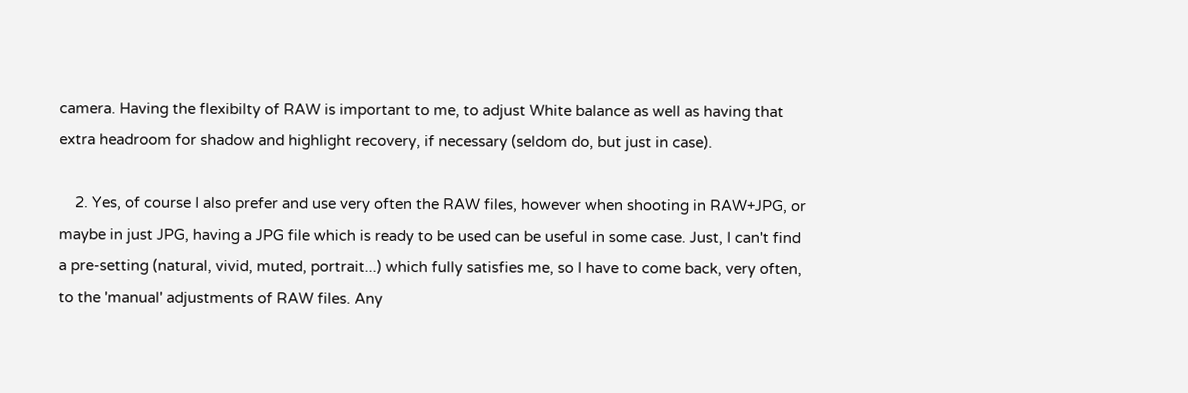camera. Having the flexibilty of RAW is important to me, to adjust White balance as well as having that extra headroom for shadow and highlight recovery, if necessary (seldom do, but just in case).

    2. Yes, of course I also prefer and use very often the RAW files, however when shooting in RAW+JPG, or maybe in just JPG, having a JPG file which is ready to be used can be useful in some case. Just, I can't find a pre-setting (natural, vivid, muted, portrait...) which fully satisfies me, so I have to come back, very often, to the 'manual' adjustments of RAW files. Any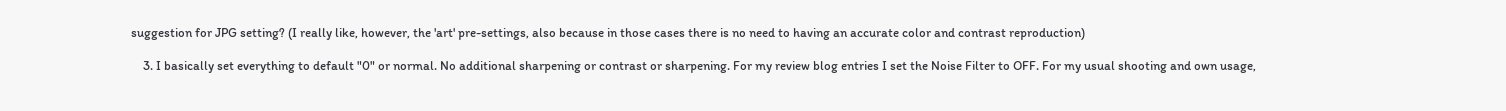suggestion for JPG setting? (I really like, however, the 'art' pre-settings, also because in those cases there is no need to having an accurate color and contrast reproduction)

    3. I basically set everything to default "0" or normal. No additional sharpening or contrast or sharpening. For my review blog entries I set the Noise Filter to OFF. For my usual shooting and own usage,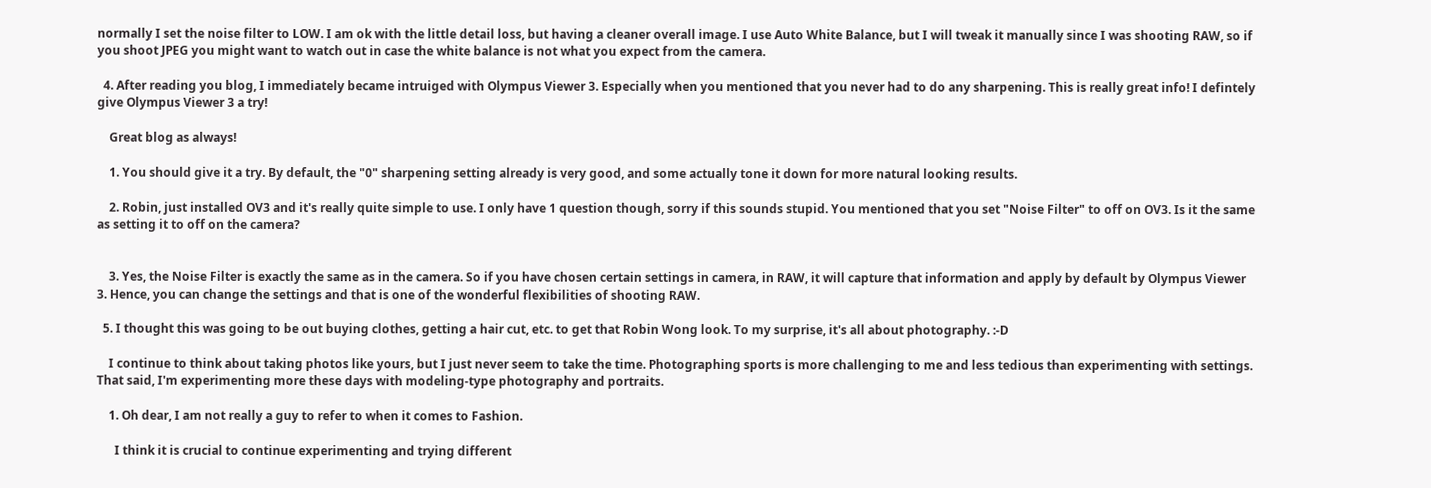normally I set the noise filter to LOW. I am ok with the little detail loss, but having a cleaner overall image. I use Auto White Balance, but I will tweak it manually since I was shooting RAW, so if you shoot JPEG you might want to watch out in case the white balance is not what you expect from the camera.

  4. After reading you blog, I immediately became intruiged with Olympus Viewer 3. Especially when you mentioned that you never had to do any sharpening. This is really great info! I defintely give Olympus Viewer 3 a try!

    Great blog as always!

    1. You should give it a try. By default, the "0" sharpening setting already is very good, and some actually tone it down for more natural looking results.

    2. Robin, just installed OV3 and it's really quite simple to use. I only have 1 question though, sorry if this sounds stupid. You mentioned that you set "Noise Filter" to off on OV3. Is it the same as setting it to off on the camera?


    3. Yes, the Noise Filter is exactly the same as in the camera. So if you have chosen certain settings in camera, in RAW, it will capture that information and apply by default by Olympus Viewer 3. Hence, you can change the settings and that is one of the wonderful flexibilities of shooting RAW.

  5. I thought this was going to be out buying clothes, getting a hair cut, etc. to get that Robin Wong look. To my surprise, it's all about photography. :-D

    I continue to think about taking photos like yours, but I just never seem to take the time. Photographing sports is more challenging to me and less tedious than experimenting with settings. That said, I'm experimenting more these days with modeling-type photography and portraits.

    1. Oh dear, I am not really a guy to refer to when it comes to Fashion.

      I think it is crucial to continue experimenting and trying different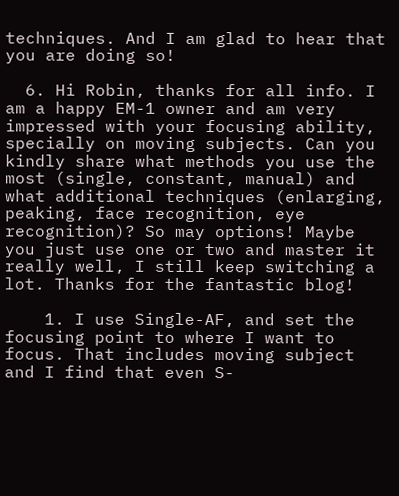techniques. And I am glad to hear that you are doing so!

  6. Hi Robin, thanks for all info. I am a happy EM-1 owner and am very impressed with your focusing ability, specially on moving subjects. Can you kindly share what methods you use the most (single, constant, manual) and what additional techniques (enlarging, peaking, face recognition, eye recognition)? So may options! Maybe you just use one or two and master it really well, I still keep switching a lot. Thanks for the fantastic blog!

    1. I use Single-AF, and set the focusing point to where I want to focus. That includes moving subject and I find that even S-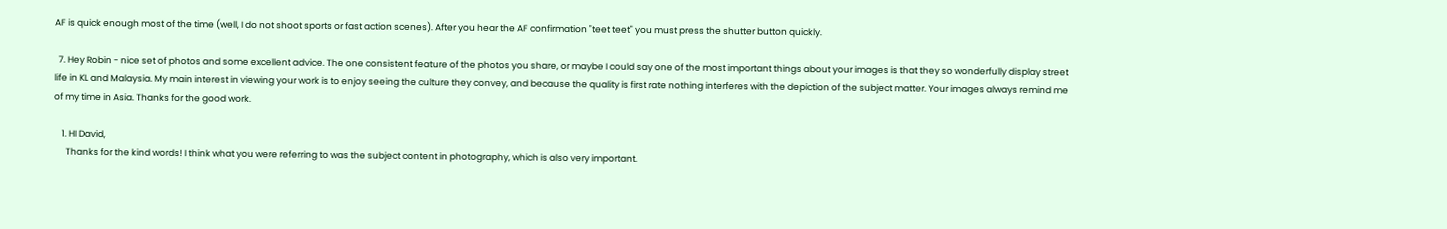AF is quick enough most of the time (well, I do not shoot sports or fast action scenes). After you hear the AF confirmation "teet teet" you must press the shutter button quickly.

  7. Hey Robin - nice set of photos and some excellent advice. The one consistent feature of the photos you share, or maybe I could say one of the most important things about your images is that they so wonderfully display street life in KL and Malaysia. My main interest in viewing your work is to enjoy seeing the culture they convey, and because the quality is first rate nothing interferes with the depiction of the subject matter. Your images always remind me of my time in Asia. Thanks for the good work.

    1. HI David,
      Thanks for the kind words! I think what you were referring to was the subject content in photography, which is also very important.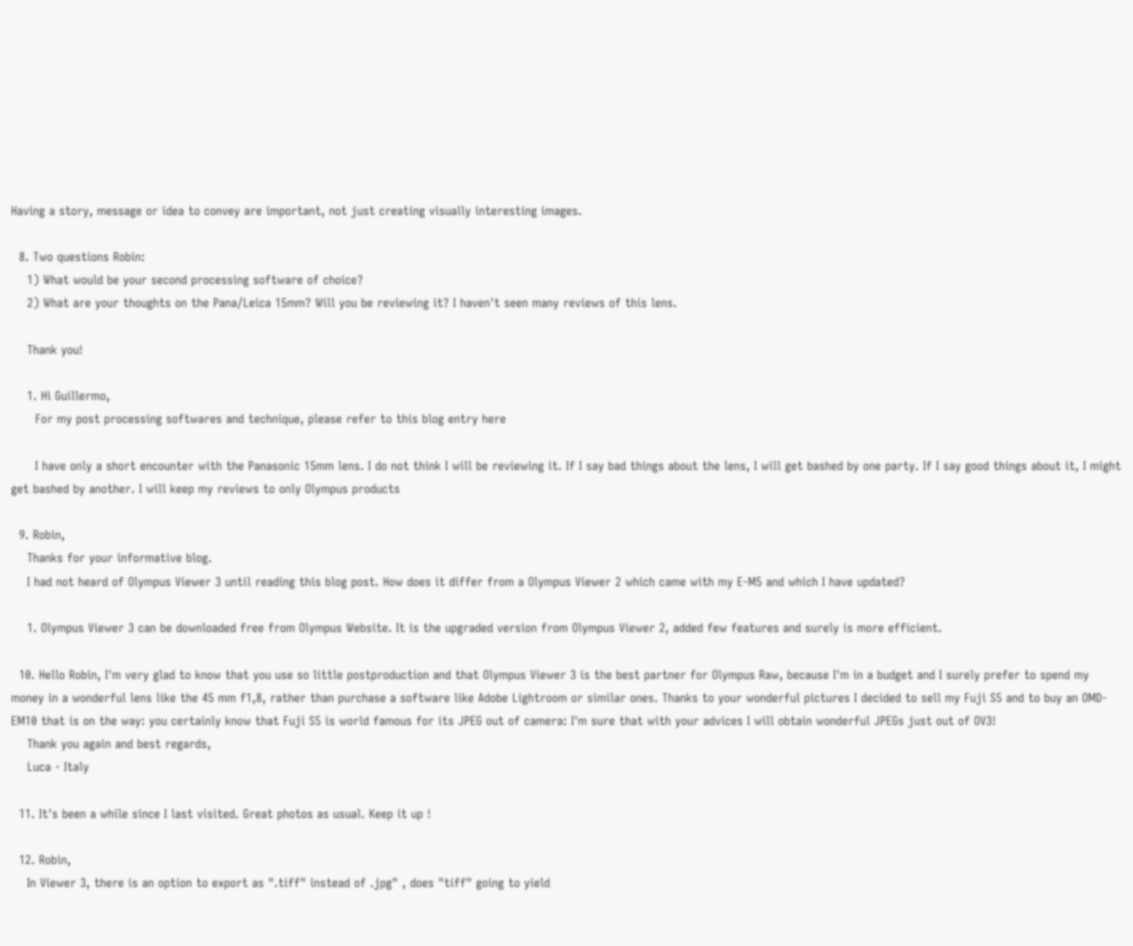Having a story, message or idea to convey are important, not just creating visually interesting images.

  8. Two questions Robin:
    1) What would be your second processing software of choice?
    2) What are your thoughts on the Pana/Leica 15mm? Will you be reviewing it? I haven't seen many reviews of this lens.

    Thank you!

    1. Hi Guillermo,
      For my post processing softwares and technique, please refer to this blog entry here

      I have only a short encounter with the Panasonic 15mm lens. I do not think I will be reviewing it. If I say bad things about the lens, I will get bashed by one party. If I say good things about it, I might get bashed by another. I will keep my reviews to only Olympus products

  9. Robin,
    Thanks for your informative blog.
    I had not heard of Olympus Viewer 3 until reading this blog post. How does it differ from a Olympus Viewer 2 which came with my E-M5 and which I have updated?

    1. Olympus Viewer 3 can be downloaded free from Olympus Website. It is the upgraded version from Olympus Viewer 2, added few features and surely is more efficient.

  10. Hello Robin, I'm very glad to know that you use so little postproduction and that Olympus Viewer 3 is the best partner for Olympus Raw, because I'm in a budget and I surely prefer to spend my money in a wonderful lens like the 45 mm f1,8, rather than purchase a software like Adobe Lightroom or similar ones. Thanks to your wonderful pictures I decided to sell my Fuji S5 and to buy an OMD-EM10 that is on the way: you certainly know that Fuji S5 is world famous for its JPEG out of camera: I'm sure that with your advices I will obtain wonderful JPEGs just out of OV3!
    Thank you again and best regards,
    Luca - Italy

  11. It's been a while since I last visited. Great photos as usual. Keep it up !

  12. Robin,
    In Viewer 3, there is an option to export as ".tiff" instead of .jpg" , does "tiff" going to yield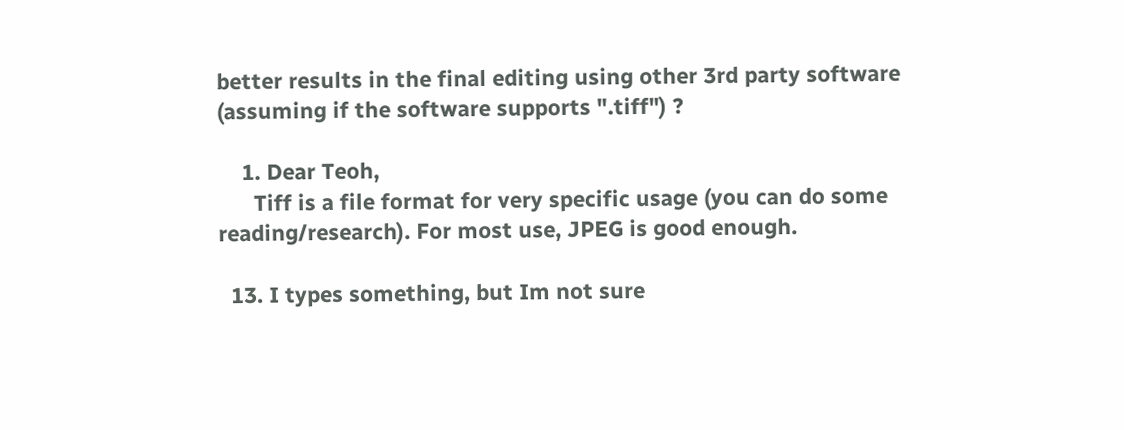better results in the final editing using other 3rd party software (assuming if the software supports ".tiff") ?

    1. Dear Teoh,
      Tiff is a file format for very specific usage (you can do some reading/research). For most use, JPEG is good enough.

  13. I types something, but Im not sure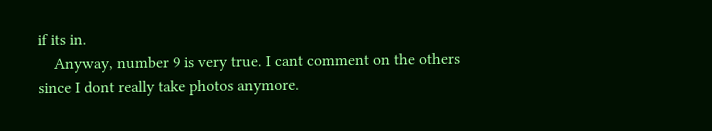if its in.
    Anyway, number 9 is very true. I cant comment on the others since I dont really take photos anymore.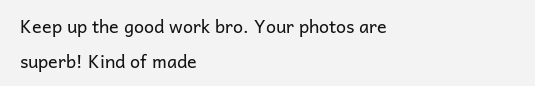Keep up the good work bro. Your photos are superb! Kind of made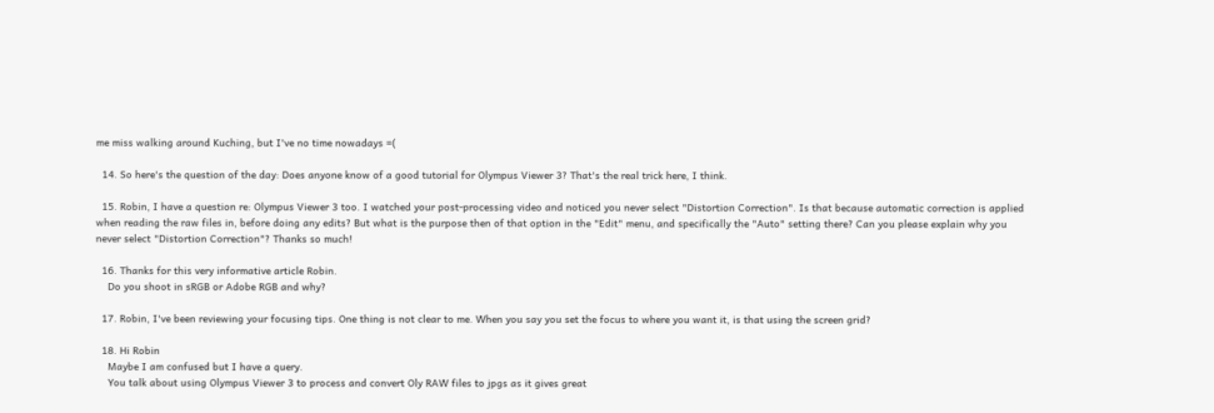me miss walking around Kuching, but I've no time nowadays =(

  14. So here's the question of the day: Does anyone know of a good tutorial for Olympus Viewer 3? That's the real trick here, I think.

  15. Robin, I have a question re: Olympus Viewer 3 too. I watched your post-processing video and noticed you never select "Distortion Correction". Is that because automatic correction is applied when reading the raw files in, before doing any edits? But what is the purpose then of that option in the "Edit" menu, and specifically the "Auto" setting there? Can you please explain why you never select "Distortion Correction"? Thanks so much!

  16. Thanks for this very informative article Robin.
    Do you shoot in sRGB or Adobe RGB and why?

  17. Robin, I've been reviewing your focusing tips. One thing is not clear to me. When you say you set the focus to where you want it, is that using the screen grid?

  18. Hi Robin
    Maybe I am confused but I have a query.
    You talk about using Olympus Viewer 3 to process and convert Oly RAW files to jpgs as it gives great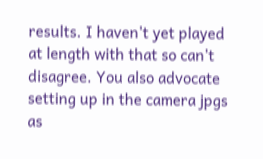results. I haven't yet played at length with that so can't disagree. You also advocate setting up in the camera jpgs as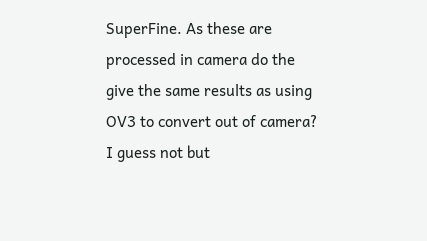SuperFine. As these are processed in camera do the give the same results as using OV3 to convert out of camera? I guess not but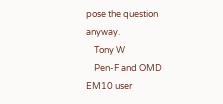pose the question anyway.
    Tony W
    Pen-F and OMD EM10 user